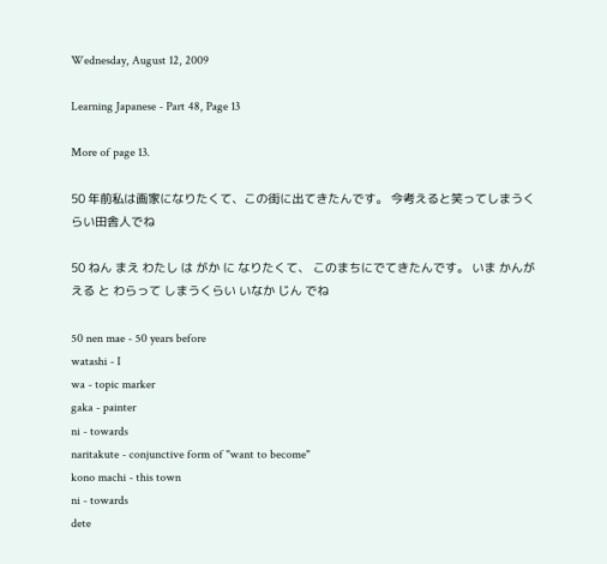Wednesday, August 12, 2009

Learning Japanese - Part 48, Page 13

More of page 13.

50 年前私は画家になりたくて、この街に出てきたんです。 今考えると笑ってしまうくらい田舎人でね

50 ねん まえ わたし は がか に なりたくて、 このまちにでてきたんです。 いま かんがえる と わらって しまうくらい いなか じん でね

50 nen mae - 50 years before
watashi - I
wa - topic marker
gaka - painter
ni - towards
naritakute - conjunctive form of "want to become"
kono machi - this town
ni - towards
dete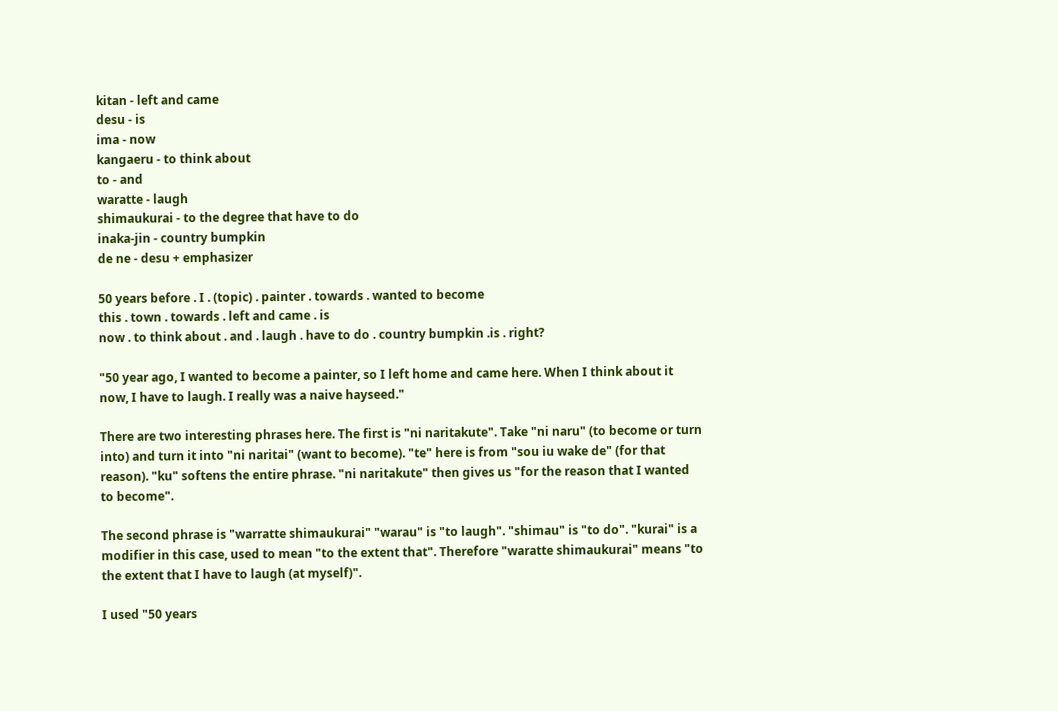kitan - left and came
desu - is
ima - now
kangaeru - to think about
to - and
waratte - laugh
shimaukurai - to the degree that have to do
inaka-jin - country bumpkin
de ne - desu + emphasizer

50 years before . I . (topic) . painter . towards . wanted to become
this . town . towards . left and came . is
now . to think about . and . laugh . have to do . country bumpkin .is . right?

"50 year ago, I wanted to become a painter, so I left home and came here. When I think about it now, I have to laugh. I really was a naive hayseed."

There are two interesting phrases here. The first is "ni naritakute". Take "ni naru" (to become or turn into) and turn it into "ni naritai" (want to become). "te" here is from "sou iu wake de" (for that reason). "ku" softens the entire phrase. "ni naritakute" then gives us "for the reason that I wanted to become".

The second phrase is "warratte shimaukurai" "warau" is "to laugh". "shimau" is "to do". "kurai" is a modifier in this case, used to mean "to the extent that". Therefore "waratte shimaukurai" means "to the extent that I have to laugh (at myself)".

I used "50 years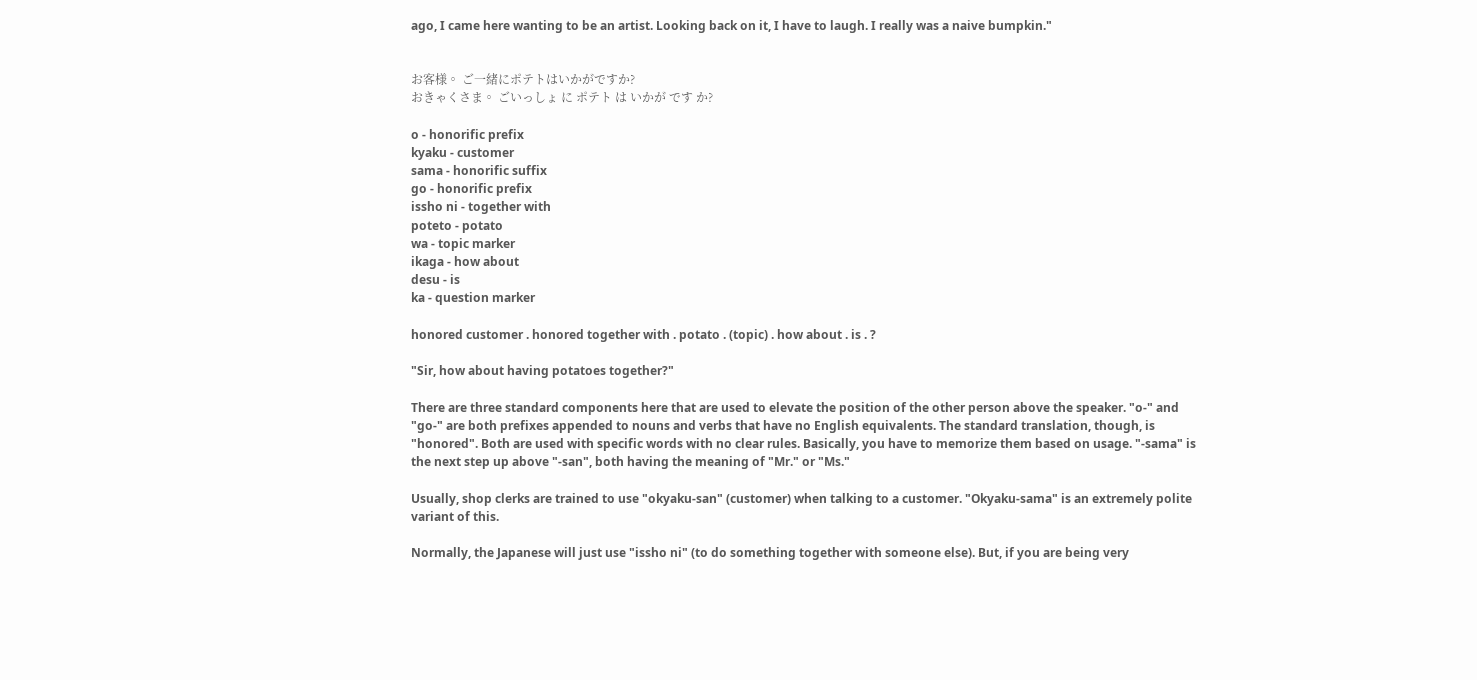ago, I came here wanting to be an artist. Looking back on it, I have to laugh. I really was a naive bumpkin."


お客様。 ご一緒にポテトはいかがですか?
おきゃくさま。 ごいっしょ に ポテト は いかが です か?

o - honorific prefix
kyaku - customer
sama - honorific suffix
go - honorific prefix
issho ni - together with
poteto - potato
wa - topic marker
ikaga - how about
desu - is
ka - question marker

honored customer . honored together with . potato . (topic) . how about . is . ?

"Sir, how about having potatoes together?"

There are three standard components here that are used to elevate the position of the other person above the speaker. "o-" and "go-" are both prefixes appended to nouns and verbs that have no English equivalents. The standard translation, though, is "honored". Both are used with specific words with no clear rules. Basically, you have to memorize them based on usage. "-sama" is the next step up above "-san", both having the meaning of "Mr." or "Ms."

Usually, shop clerks are trained to use "okyaku-san" (customer) when talking to a customer. "Okyaku-sama" is an extremely polite variant of this.

Normally, the Japanese will just use "issho ni" (to do something together with someone else). But, if you are being very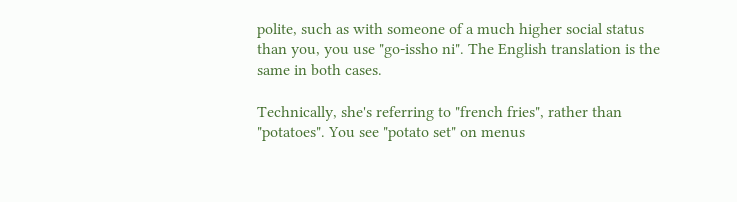polite, such as with someone of a much higher social status than you, you use "go-issho ni". The English translation is the same in both cases.

Technically, she's referring to "french fries", rather than "potatoes". You see "potato set" on menus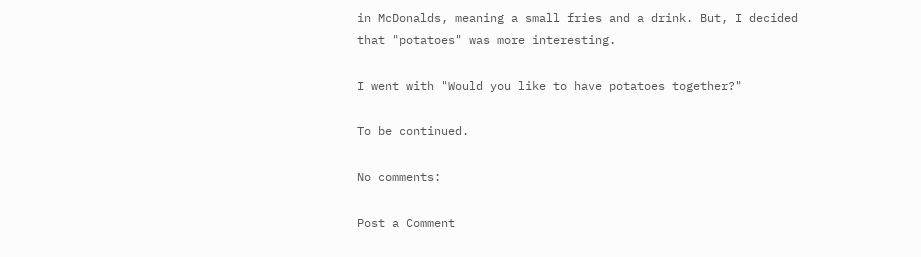in McDonalds, meaning a small fries and a drink. But, I decided that "potatoes" was more interesting.

I went with "Would you like to have potatoes together?"

To be continued.

No comments:

Post a Comment